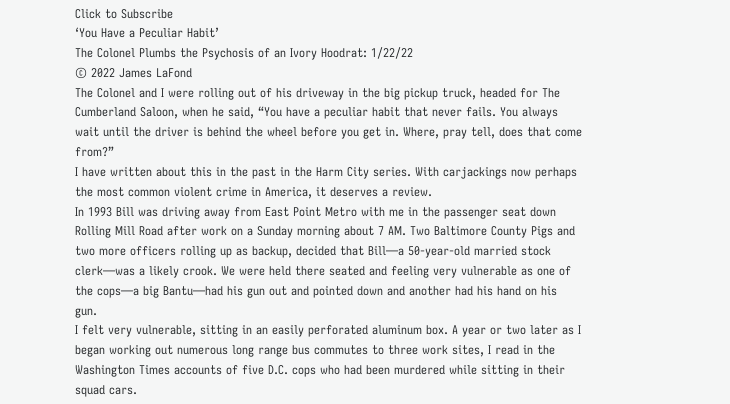Click to Subscribe
‘You Have a Peculiar Habit’
The Colonel Plumbs the Psychosis of an Ivory Hoodrat: 1/22/22
© 2022 James LaFond
The Colonel and I were rolling out of his driveway in the big pickup truck, headed for The Cumberland Saloon, when he said, “You have a peculiar habit that never fails. You always wait until the driver is behind the wheel before you get in. Where, pray tell, does that come from?”
I have written about this in the past in the Harm City series. With carjackings now perhaps the most common violent crime in America, it deserves a review.
In 1993 Bill was driving away from East Point Metro with me in the passenger seat down Rolling Mill Road after work on a Sunday morning about 7 AM. Two Baltimore County Pigs and two more officers rolling up as backup, decided that Bill—a 50-year-old married stock clerk—was a likely crook. We were held there seated and feeling very vulnerable as one of the cops—a big Bantu—had his gun out and pointed down and another had his hand on his gun.
I felt very vulnerable, sitting in an easily perforated aluminum box. A year or two later as I began working out numerous long range bus commutes to three work sites, I read in the Washington Times accounts of five D.C. cops who had been murdered while sitting in their squad cars.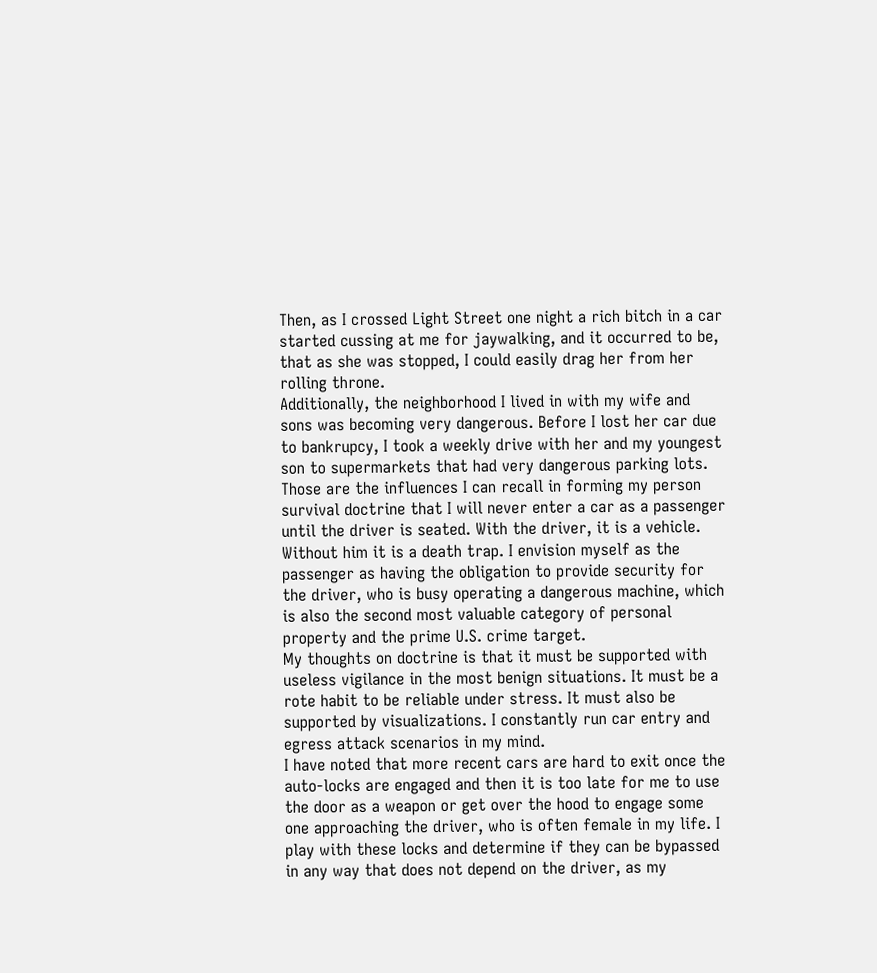Then, as I crossed Light Street one night a rich bitch in a car started cussing at me for jaywalking, and it occurred to be, that as she was stopped, I could easily drag her from her rolling throne.
Additionally, the neighborhood I lived in with my wife and sons was becoming very dangerous. Before I lost her car due to bankrupcy, I took a weekly drive with her and my youngest son to supermarkets that had very dangerous parking lots.
Those are the influences I can recall in forming my person survival doctrine that I will never enter a car as a passenger until the driver is seated. With the driver, it is a vehicle. Without him it is a death trap. I envision myself as the passenger as having the obligation to provide security for the driver, who is busy operating a dangerous machine, which is also the second most valuable category of personal property and the prime U.S. crime target.
My thoughts on doctrine is that it must be supported with useless vigilance in the most benign situations. It must be a rote habit to be reliable under stress. It must also be supported by visualizations. I constantly run car entry and egress attack scenarios in my mind.
I have noted that more recent cars are hard to exit once the auto-locks are engaged and then it is too late for me to use the door as a weapon or get over the hood to engage some one approaching the driver, who is often female in my life. I play with these locks and determine if they can be bypassed in any way that does not depend on the driver, as my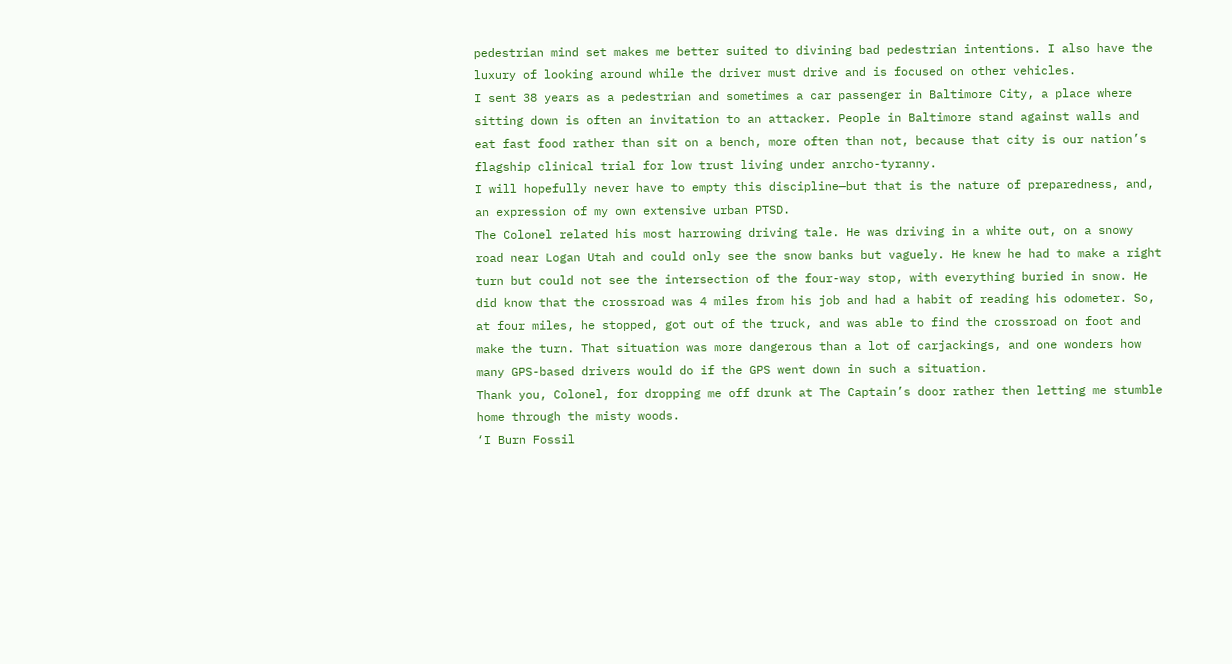pedestrian mind set makes me better suited to divining bad pedestrian intentions. I also have the luxury of looking around while the driver must drive and is focused on other vehicles.
I sent 38 years as a pedestrian and sometimes a car passenger in Baltimore City, a place where sitting down is often an invitation to an attacker. People in Baltimore stand against walls and eat fast food rather than sit on a bench, more often than not, because that city is our nation’s flagship clinical trial for low trust living under anrcho-tyranny.
I will hopefully never have to empty this discipline—but that is the nature of preparedness, and, an expression of my own extensive urban PTSD.
The Colonel related his most harrowing driving tale. He was driving in a white out, on a snowy road near Logan Utah and could only see the snow banks but vaguely. He knew he had to make a right turn but could not see the intersection of the four-way stop, with everything buried in snow. He did know that the crossroad was 4 miles from his job and had a habit of reading his odometer. So, at four miles, he stopped, got out of the truck, and was able to find the crossroad on foot and make the turn. That situation was more dangerous than a lot of carjackings, and one wonders how many GPS-based drivers would do if the GPS went down in such a situation.
Thank you, Colonel, for dropping me off drunk at The Captain’s door rather then letting me stumble home through the misty woods.
‘I Burn Fossil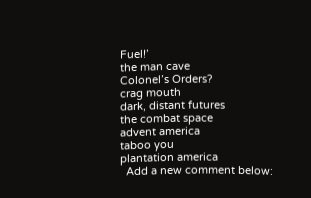Fuel!’
the man cave
Colonel’s Orders?
crag mouth
dark, distant futures
the combat space
advent america
taboo you
plantation america
  Add a new comment below: